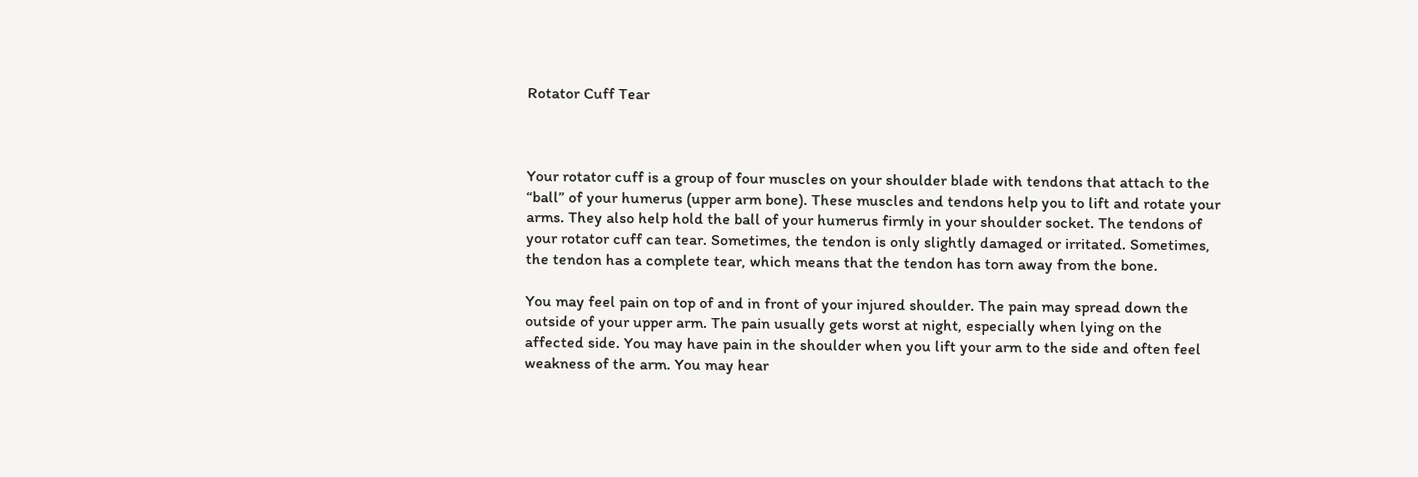Rotator Cuff Tear



Your rotator cuff is a group of four muscles on your shoulder blade with tendons that attach to the “ball” of your humerus (upper arm bone). These muscles and tendons help you to lift and rotate your arms. They also help hold the ball of your humerus firmly in your shoulder socket. The tendons of your rotator cuff can tear. Sometimes, the tendon is only slightly damaged or irritated. Sometimes, the tendon has a complete tear, which means that the tendon has torn away from the bone.

You may feel pain on top of and in front of your injured shoulder. The pain may spread down the outside of your upper arm. The pain usually gets worst at night, especially when lying on the affected side. You may have pain in the shoulder when you lift your arm to the side and often feel weakness of the arm. You may hear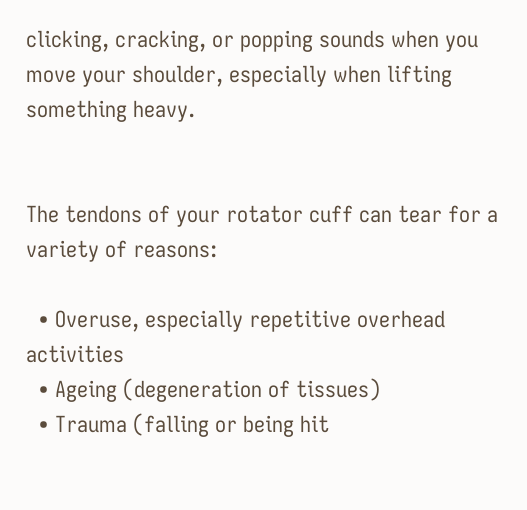clicking, cracking, or popping sounds when you move your shoulder, especially when lifting something heavy.


The tendons of your rotator cuff can tear for a variety of reasons:

  • Overuse, especially repetitive overhead activities
  • Ageing (degeneration of tissues)
  • Trauma (falling or being hit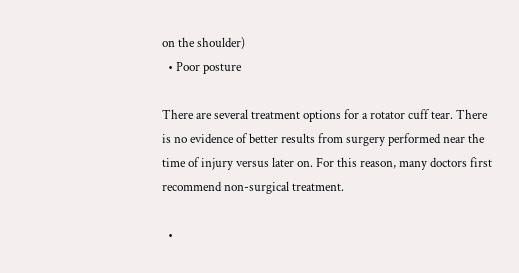on the shoulder)
  • Poor posture

There are several treatment options for a rotator cuff tear. There is no evidence of better results from surgery performed near the time of injury versus later on. For this reason, many doctors first recommend non-surgical treatment.

  •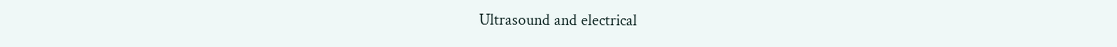Ultrasound and electrical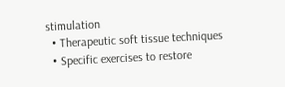stimulation
  • Therapeutic soft tissue techniques
  • Specific exercises to restore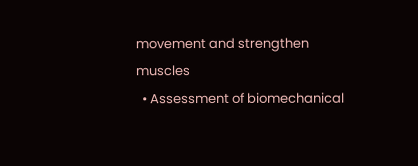movement and strengthen muscles
  • Assessment of biomechanical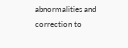abnormalities and correction to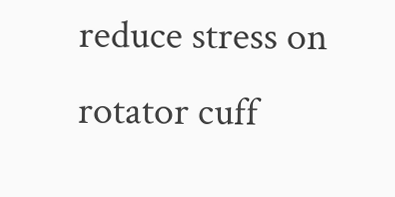reduce stress on rotator cuff